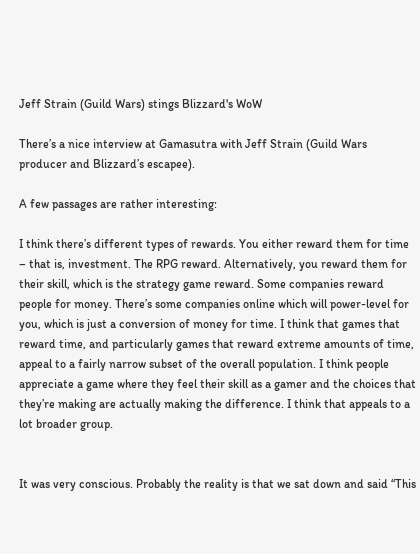Jeff Strain (Guild Wars) stings Blizzard's WoW

There’s a nice interview at Gamasutra with Jeff Strain (Guild Wars producer and Blizzard’s escapee).

A few passages are rather interesting:

I think there’s different types of rewards. You either reward them for time – that is, investment. The RPG reward. Alternatively, you reward them for their skill, which is the strategy game reward. Some companies reward people for money. There’s some companies online which will power-level for you, which is just a conversion of money for time. I think that games that reward time, and particularly games that reward extreme amounts of time, appeal to a fairly narrow subset of the overall population. I think people appreciate a game where they feel their skill as a gamer and the choices that they’re making are actually making the difference. I think that appeals to a lot broader group.


It was very conscious. Probably the reality is that we sat down and said “This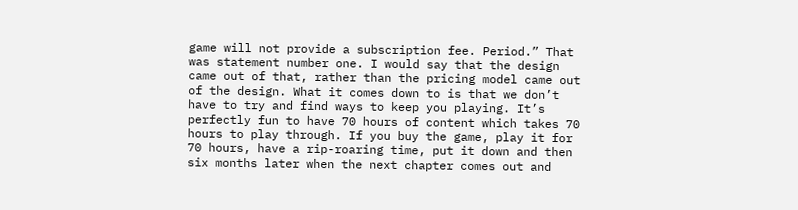game will not provide a subscription fee. Period.” That was statement number one. I would say that the design came out of that, rather than the pricing model came out of the design. What it comes down to is that we don’t have to try and find ways to keep you playing. It’s perfectly fun to have 70 hours of content which takes 70 hours to play through. If you buy the game, play it for 70 hours, have a rip-roaring time, put it down and then six months later when the next chapter comes out and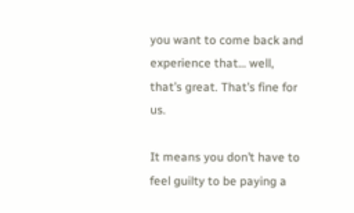you want to come back and experience that… well, that’s great. That’s fine for us.

It means you don’t have to feel guilty to be paying a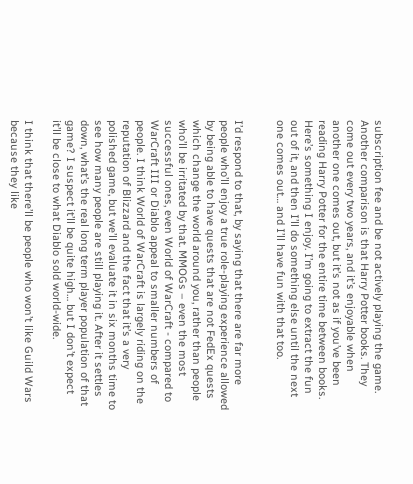subscription fee and be not actively playing the game. Another comparison is that Harry Potter books. They come out every two years, and it’s enjoyable when another one comes out, but it’s not as if you’ve been reading Harry Potter for the entire time between books. Here’s something I enjoy. I’m going to extract the fun out of it, and then I’ll do something else until the next one comes out… and I’ll have fun with that too.


I’d respond to that, by saying that there are far more people who’ll enjoy a true role-playing experience allowed by being able to have quests that are not FedEx quests which change the world around you, rather than people who’ll be irritated by that. MMOGs – even the most successful ones, even World of WarCraft - compared to WarCraft III or Diablo appeal to smaller numbers of people. I think World of WarCraft is largely riding on the reputation of Blizzard and the fact that it’s a very polished game, but we’ll evaluate it in six months time to see how many people are still playing it. After it settles down, what’s the real long term player population of that game? I suspect it’ll be quite high… but I don’t expect it’ll be close to what Diablo sold world-wide.

I think that there’ll be people who won’t like Guild Wars because they like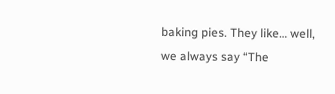baking pies. They like… well, we always say “The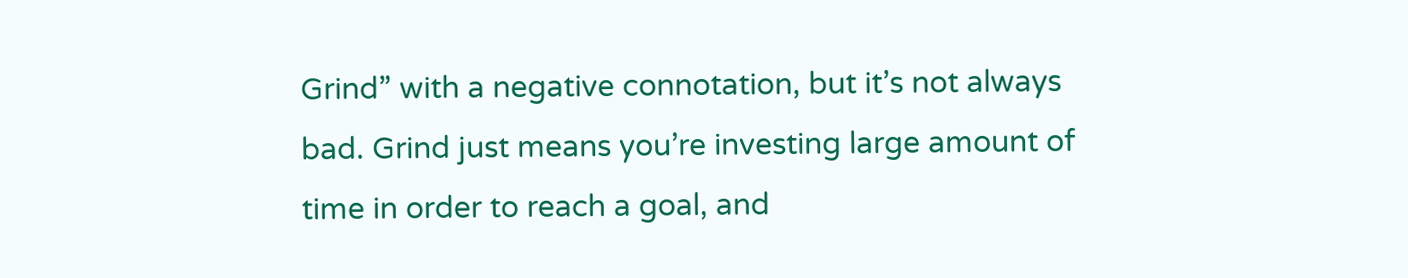Grind” with a negative connotation, but it’s not always bad. Grind just means you’re investing large amount of time in order to reach a goal, and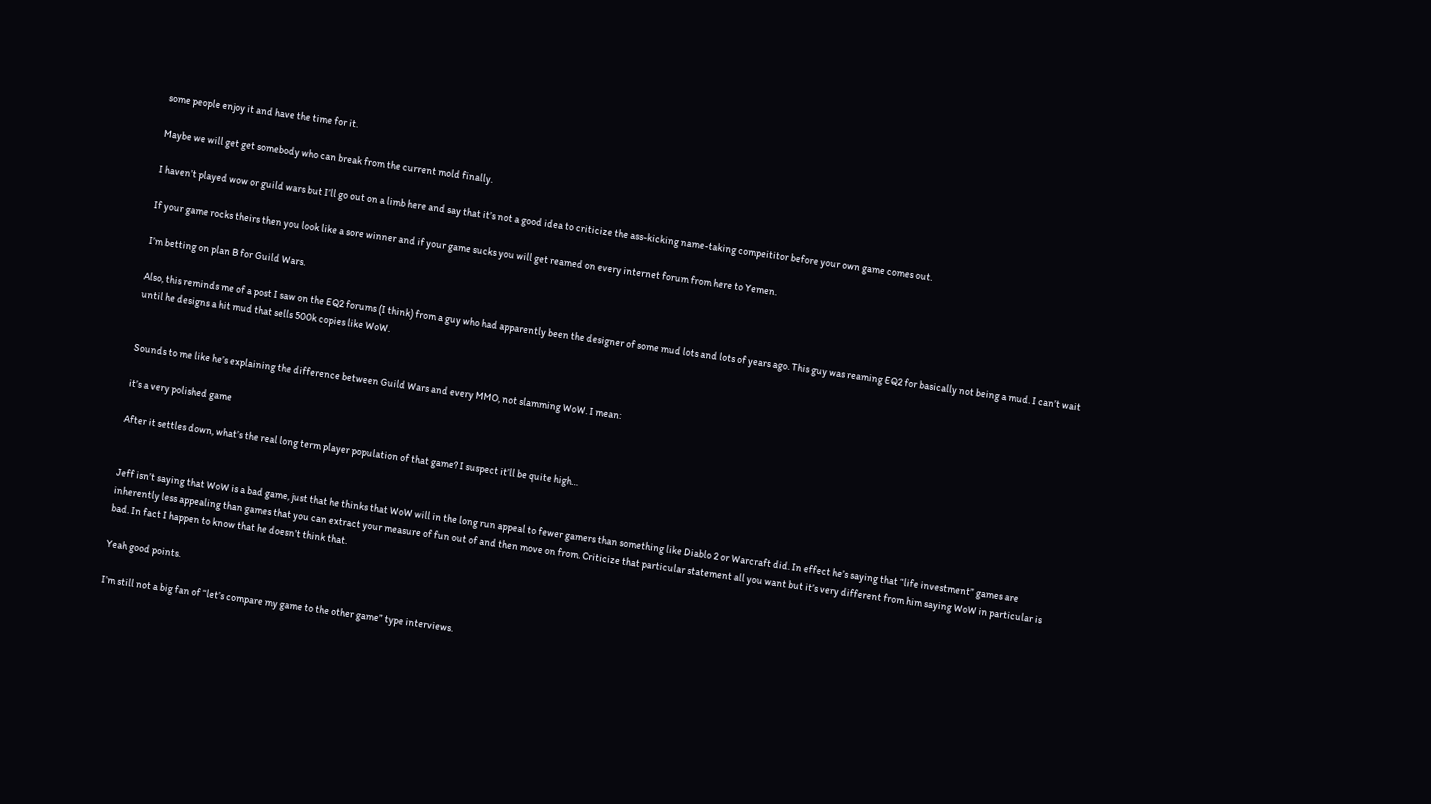some people enjoy it and have the time for it.

Maybe we will get get somebody who can break from the current mold finally.

I haven’t played wow or guild wars but I’ll go out on a limb here and say that it’s not a good idea to criticize the ass-kicking name-taking compeititor before your own game comes out.

If your game rocks theirs then you look like a sore winner and if your game sucks you will get reamed on every internet forum from here to Yemen.

I’m betting on plan B for Guild Wars.

Also, this reminds me of a post I saw on the EQ2 forums (I think) from a guy who had apparently been the designer of some mud lots and lots of years ago. This guy was reaming EQ2 for basically not being a mud. I can’t wait until he designs a hit mud that sells 500k copies like WoW.


Sounds to me like he’s explaining the difference between Guild Wars and every MMO, not slamming WoW. I mean:

it’s a very polished game

After it settles down, what’s the real long term player population of that game? I suspect it’ll be quite high…


Jeff isn’t saying that WoW is a bad game, just that he thinks that WoW will in the long run appeal to fewer gamers than something like Diablo 2 or Warcraft did. In effect he’s saying that “life investment” games are inherently less appealing than games that you can extract your measure of fun out of and then move on from. Criticize that particular statement all you want but it’s very different from him saying WoW in particular is bad. In fact I happen to know that he doesn’t think that.

Yeah good points.

I’m still not a big fan of “let’s compare my game to the other game” type interviews.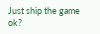Just ship the game ok?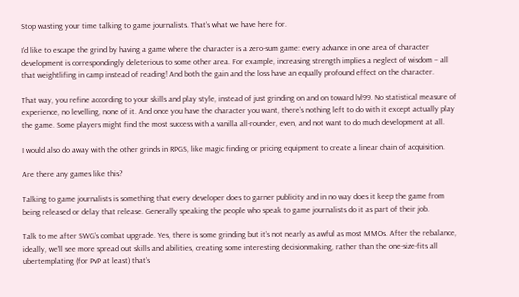Stop wasting your time talking to game journalists. That’s what we have here for.

I’d like to escape the grind by having a game where the character is a zero-sum game: every advance in one area of character development is correspondingly deleterious to some other area. For example, increasing strength implies a neglect of wisdom – all that weightlifing in camp instead of reading! And both the gain and the loss have an equally profound effect on the character.

That way, you refine according to your skills and play style, instead of just grinding on and on toward lvl99. No statistical measure of experience, no levelling, none of it. And once you have the character you want, there’s nothing left to do with it except actually play the game. Some players might find the most success with a vanilla all-rounder, even, and not want to do much development at all.

I would also do away with the other grinds in RPGS, like magic finding or pricing equipment to create a linear chain of acquisition.

Are there any games like this?

Talking to game journalists is something that every developer does to garner publicity and in no way does it keep the game from being released or delay that release. Generally speaking the people who speak to game journalists do it as part of their job.

Talk to me after SWG’s combat upgrade. Yes, there is some grinding but it’s not nearly as awful as most MMOs. After the rebalance, ideally, we’ll see more spread out skills and abilities, creating some interesting decisionmaking, rather than the one-size-fits all ubertemplating (for PvP at least) that’s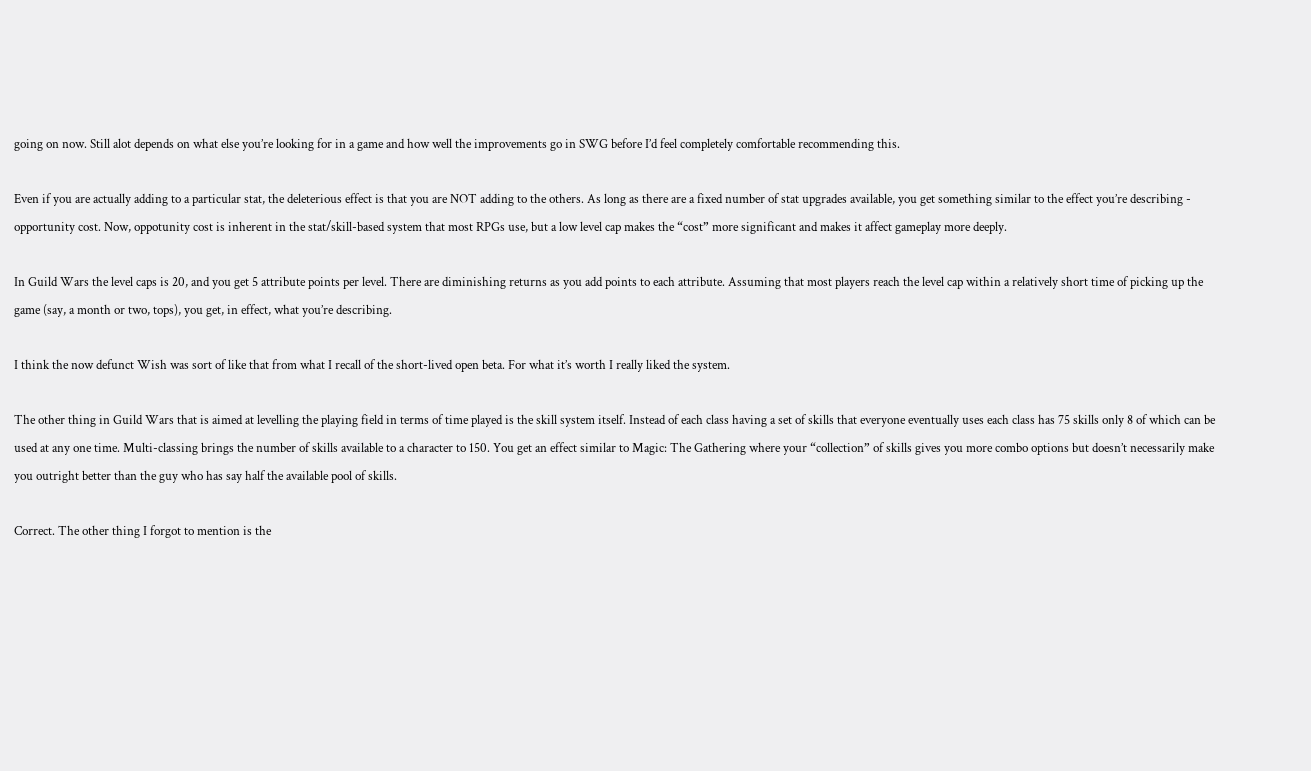going on now. Still alot depends on what else you’re looking for in a game and how well the improvements go in SWG before I’d feel completely comfortable recommending this.

Even if you are actually adding to a particular stat, the deleterious effect is that you are NOT adding to the others. As long as there are a fixed number of stat upgrades available, you get something similar to the effect you’re describing - opportunity cost. Now, oppotunity cost is inherent in the stat/skill-based system that most RPGs use, but a low level cap makes the “cost” more significant and makes it affect gameplay more deeply.

In Guild Wars the level caps is 20, and you get 5 attribute points per level. There are diminishing returns as you add points to each attribute. Assuming that most players reach the level cap within a relatively short time of picking up the game (say, a month or two, tops), you get, in effect, what you’re describing.

I think the now defunct Wish was sort of like that from what I recall of the short-lived open beta. For what it’s worth I really liked the system.

The other thing in Guild Wars that is aimed at levelling the playing field in terms of time played is the skill system itself. Instead of each class having a set of skills that everyone eventually uses each class has 75 skills only 8 of which can be used at any one time. Multi-classing brings the number of skills available to a character to 150. You get an effect similar to Magic: The Gathering where your “collection” of skills gives you more combo options but doesn’t necessarily make you outright better than the guy who has say half the available pool of skills.

Correct. The other thing I forgot to mention is the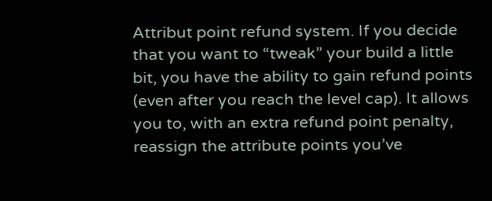Attribut point refund system. If you decide that you want to “tweak” your build a little bit, you have the ability to gain refund points (even after you reach the level cap). It allows you to, with an extra refund point penalty, reassign the attribute points you’ve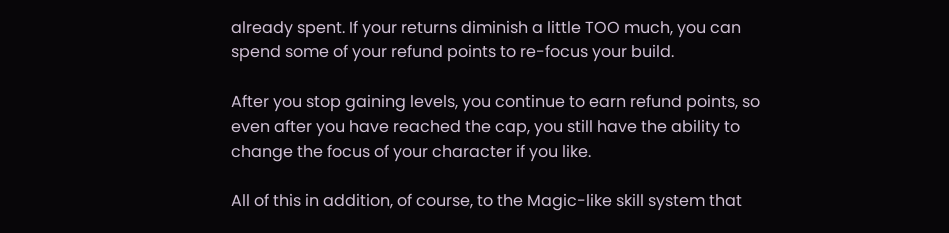already spent. If your returns diminish a little TOO much, you can spend some of your refund points to re-focus your build.

After you stop gaining levels, you continue to earn refund points, so even after you have reached the cap, you still have the ability to change the focus of your character if you like.

All of this in addition, of course, to the Magic-like skill system that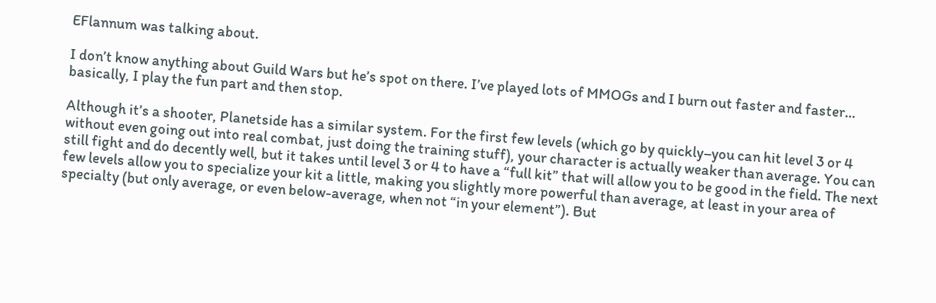EFlannum was talking about.

I don’t know anything about Guild Wars but he’s spot on there. I’ve played lots of MMOGs and I burn out faster and faster… basically, I play the fun part and then stop.

Although it’s a shooter, Planetside has a similar system. For the first few levels (which go by quickly–you can hit level 3 or 4 without even going out into real combat, just doing the training stuff), your character is actually weaker than average. You can still fight and do decently well, but it takes until level 3 or 4 to have a “full kit” that will allow you to be good in the field. The next few levels allow you to specialize your kit a little, making you slightly more powerful than average, at least in your area of specialty (but only average, or even below-average, when not “in your element”). But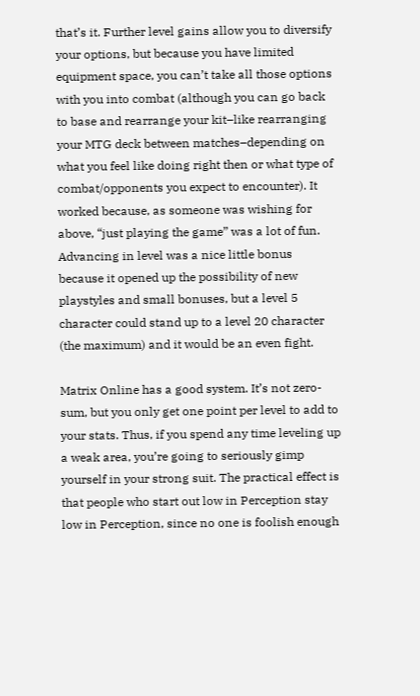that’s it. Further level gains allow you to diversify your options, but because you have limited equipment space, you can’t take all those options with you into combat (although you can go back to base and rearrange your kit–like rearranging your MTG deck between matches–depending on what you feel like doing right then or what type of combat/opponents you expect to encounter). It worked because, as someone was wishing for above, “just playing the game” was a lot of fun. Advancing in level was a nice little bonus because it opened up the possibility of new playstyles and small bonuses, but a level 5 character could stand up to a level 20 character (the maximum) and it would be an even fight.

Matrix Online has a good system. It’s not zero-sum, but you only get one point per level to add to your stats. Thus, if you spend any time leveling up a weak area, you’re going to seriously gimp yourself in your strong suit. The practical effect is that people who start out low in Perception stay low in Perception, since no one is foolish enough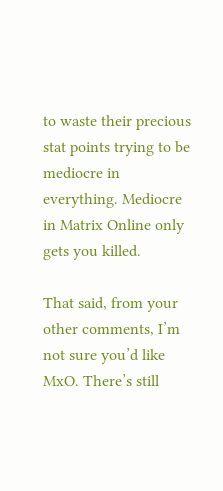to waste their precious stat points trying to be mediocre in everything. Mediocre in Matrix Online only gets you killed.

That said, from your other comments, I’m not sure you’d like MxO. There’s still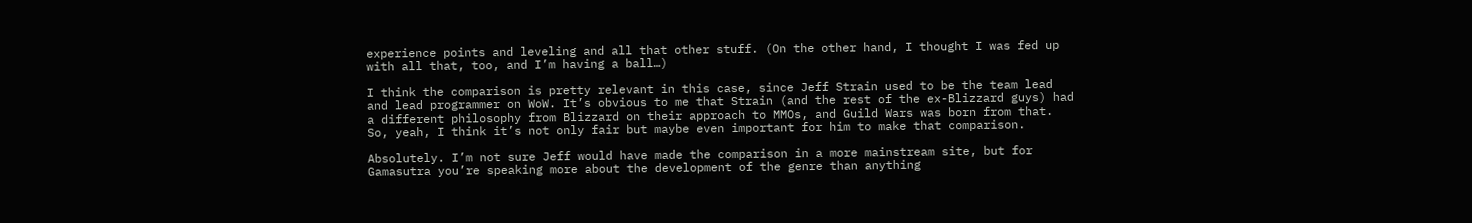experience points and leveling and all that other stuff. (On the other hand, I thought I was fed up with all that, too, and I’m having a ball…)

I think the comparison is pretty relevant in this case, since Jeff Strain used to be the team lead and lead programmer on WoW. It’s obvious to me that Strain (and the rest of the ex-Blizzard guys) had a different philosophy from Blizzard on their approach to MMOs, and Guild Wars was born from that. So, yeah, I think it’s not only fair but maybe even important for him to make that comparison.

Absolutely. I’m not sure Jeff would have made the comparison in a more mainstream site, but for Gamasutra you’re speaking more about the development of the genre than anything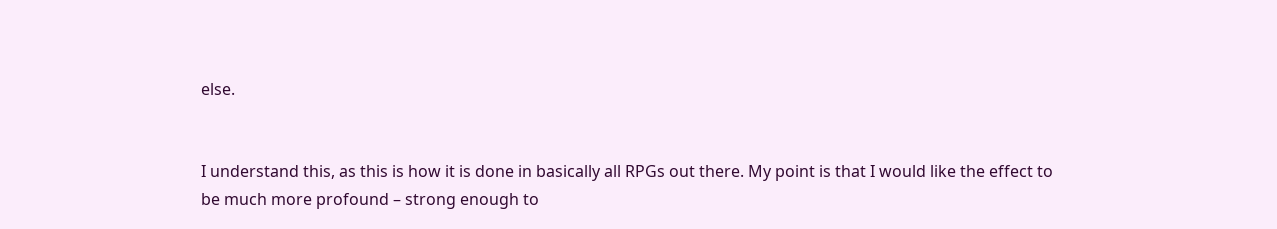else.


I understand this, as this is how it is done in basically all RPGs out there. My point is that I would like the effect to be much more profound – strong enough to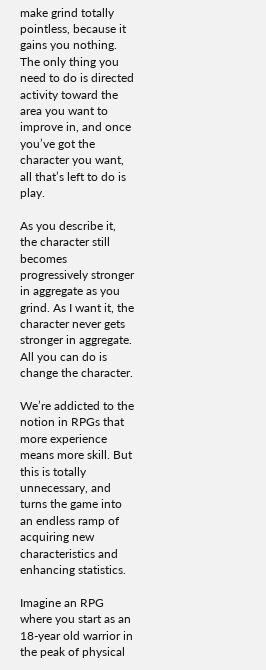make grind totally pointless, because it gains you nothing. The only thing you need to do is directed activity toward the area you want to improve in, and once you’ve got the character you want, all that’s left to do is play.

As you describe it, the character still becomes progressively stronger in aggregate as you grind. As I want it, the character never gets stronger in aggregate. All you can do is change the character.

We’re addicted to the notion in RPGs that more experience means more skill. But this is totally unnecessary, and turns the game into an endless ramp of acquiring new characteristics and enhancing statistics.

Imagine an RPG where you start as an 18-year old warrior in the peak of physical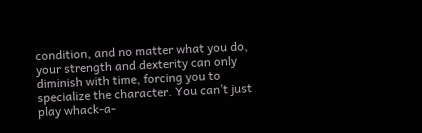condition, and no matter what you do, your strength and dexterity can only diminish with time, forcing you to specialize the character. You can’t just play whack-a-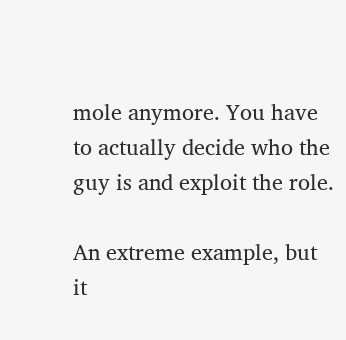mole anymore. You have to actually decide who the guy is and exploit the role.

An extreme example, but it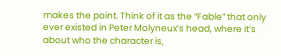makes the point. Think of it as the “Fable” that only ever existed in Peter Molyneux’s head, where it’s about who the character is,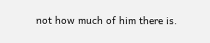not how much of him there is.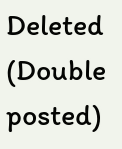Deleted (Double posted)